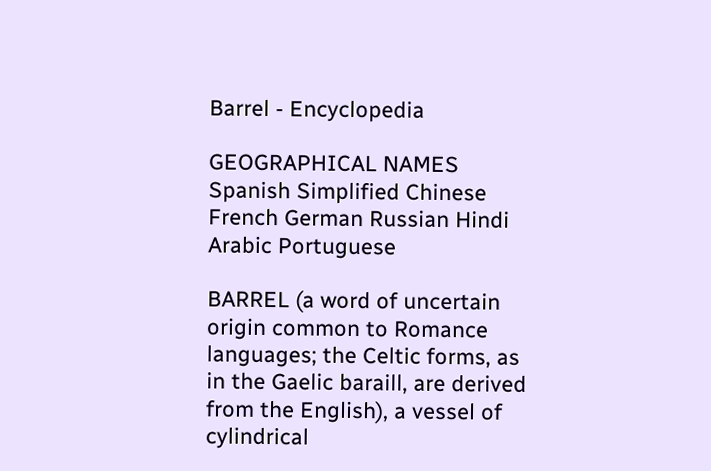Barrel - Encyclopedia

GEOGRAPHICAL NAMES Spanish Simplified Chinese French German Russian Hindi Arabic Portuguese

BARREL (a word of uncertain origin common to Romance languages; the Celtic forms, as in the Gaelic baraill, are derived from the English), a vessel of cylindrical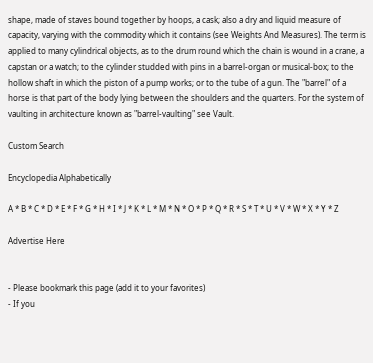shape, made of staves bound together by hoops, a cask; also a dry and liquid measure of capacity, varying with the commodity which it contains (see Weights And Measures). The term is applied to many cylindrical objects, as to the drum round which the chain is wound in a crane, a capstan or a watch; to the cylinder studded with pins in a barrel-organ or musical-box; to the hollow shaft in which the piston of a pump works; or to the tube of a gun. The "barrel" of a horse is that part of the body lying between the shoulders and the quarters. For the system of vaulting in architecture known as "barrel-vaulting" see Vault.

Custom Search

Encyclopedia Alphabetically

A * B * C * D * E * F * G * H * I * J * K * L * M * N * O * P * Q * R * S * T * U * V * W * X * Y * Z

Advertise Here


- Please bookmark this page (add it to your favorites)
- If you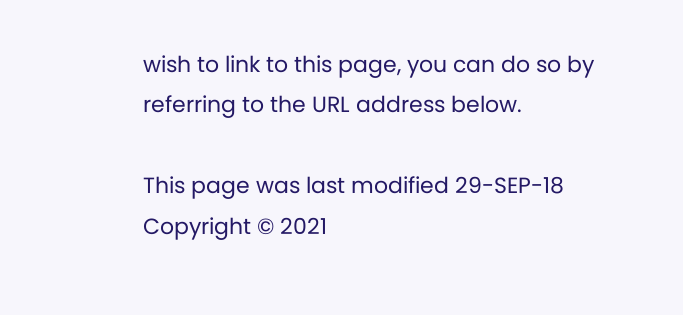wish to link to this page, you can do so by referring to the URL address below.

This page was last modified 29-SEP-18
Copyright © 2021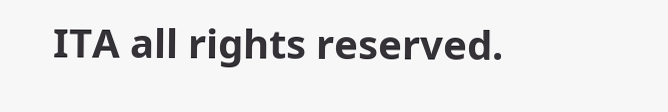ITA all rights reserved.